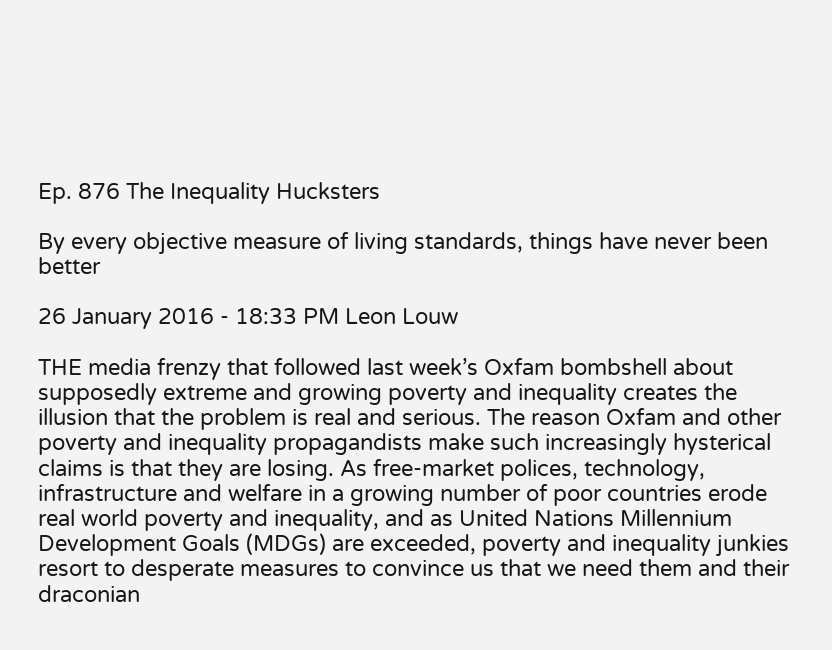Ep. 876 The Inequality Hucksters

By every objective measure of living standards, things have never been better

26 January 2016 - 18:33 PM Leon Louw

THE media frenzy that followed last week’s Oxfam bombshell about supposedly extreme and growing poverty and inequality creates the illusion that the problem is real and serious. The reason Oxfam and other poverty and inequality propagandists make such increasingly hysterical claims is that they are losing. As free-market polices, technology, infrastructure and welfare in a growing number of poor countries erode real world poverty and inequality, and as United Nations Millennium Development Goals (MDGs) are exceeded, poverty and inequality junkies resort to desperate measures to convince us that we need them and their draconian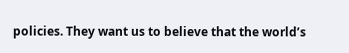policies. They want us to believe that the world’s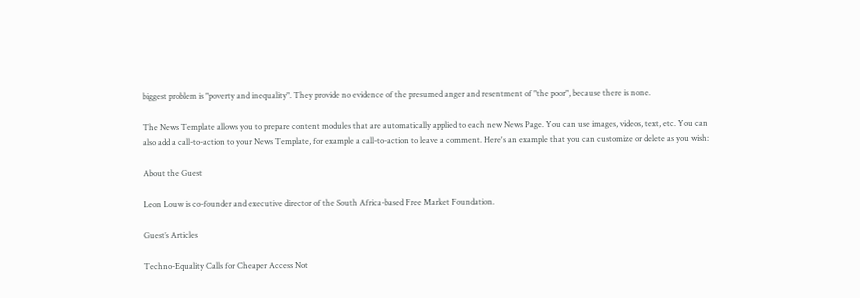biggest problem is "poverty and inequality". They provide no evidence of the presumed anger and resentment of "the poor", because there is none.

The News Template allows you to prepare content modules that are automatically applied to each new News Page. You can use images, videos, text, etc. You can also add a call-to-action to your News Template, for example a call-to-action to leave a comment. Here's an example that you can customize or delete as you wish:

About the Guest

Leon Louw is co-founder and executive director of the South Africa-based Free Market Foundation.

Guest’s Articles

Techno-Equality Calls for Cheaper Access Not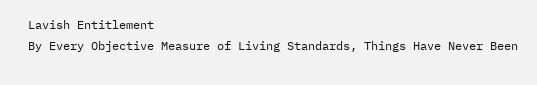Lavish Entitlement
By Every Objective Measure of Living Standards, Things Have Never Been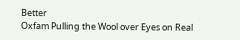Better
Oxfam Pulling the Wool over Eyes on Real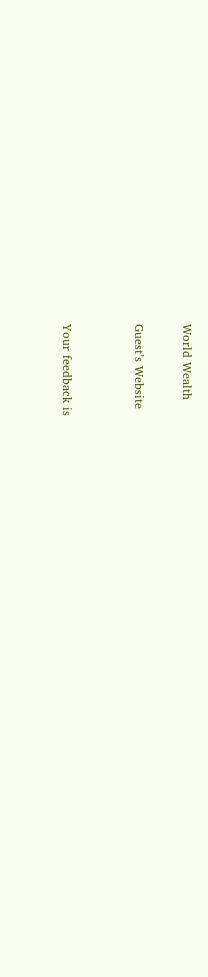World Wealth

Guest’s Website


Your feedback is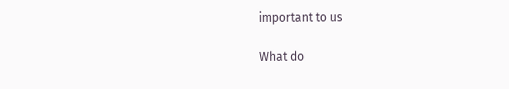important to us

What do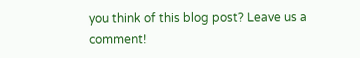you think of this blog post? Leave us a comment!